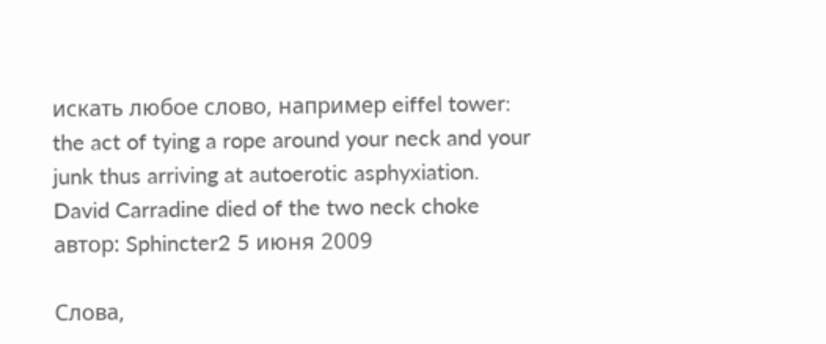искать любое слово, например eiffel tower:
the act of tying a rope around your neck and your junk thus arriving at autoerotic asphyxiation.
David Carradine died of the two neck choke
автор: Sphincter2 5 июня 2009

Слова,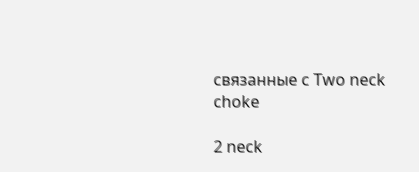связанные с Two neck choke

2 neck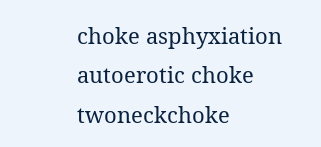choke asphyxiation autoerotic choke twoneckchoke